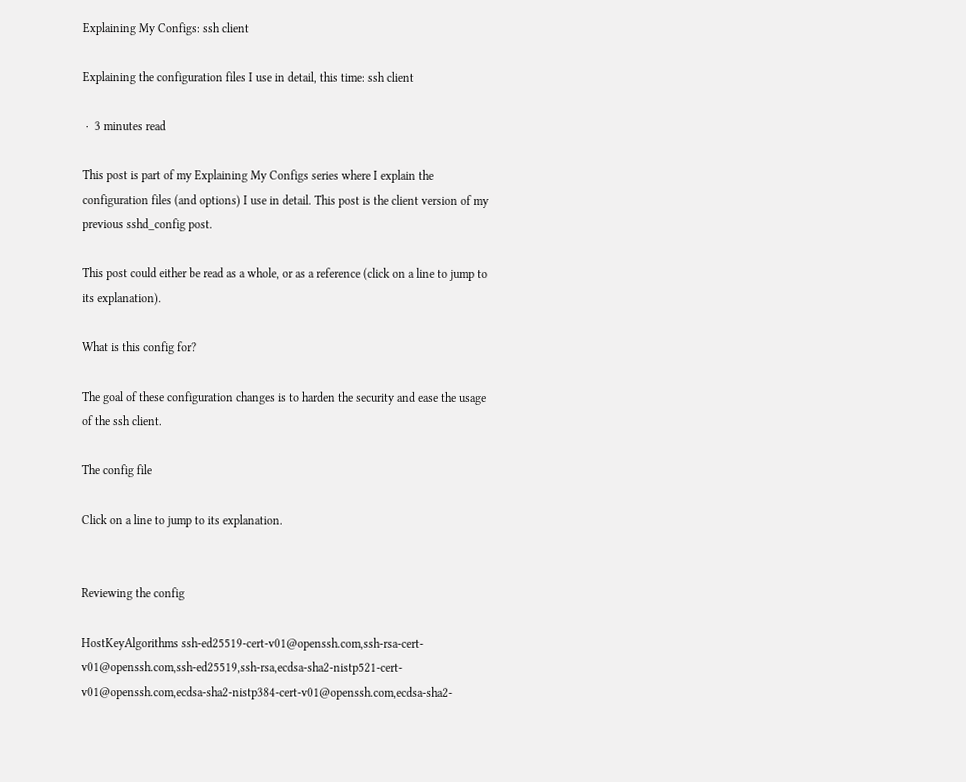Explaining My Configs: ssh client

Explaining the configuration files I use in detail, this time: ssh client

 ·  3 minutes read

This post is part of my Explaining My Configs series where I explain the configuration files (and options) I use in detail. This post is the client version of my previous sshd_config post.

This post could either be read as a whole, or as a reference (click on a line to jump to its explanation).

What is this config for?

The goal of these configuration changes is to harden the security and ease the usage of the ssh client.

The config file

Click on a line to jump to its explanation.


Reviewing the config

HostKeyAlgorithms ssh-ed25519-cert-v01@openssh.com,ssh-rsa-cert-v01@openssh.com,ssh-ed25519,ssh-rsa,ecdsa-sha2-nistp521-cert-v01@openssh.com,ecdsa-sha2-nistp384-cert-v01@openssh.com,ecdsa-sha2-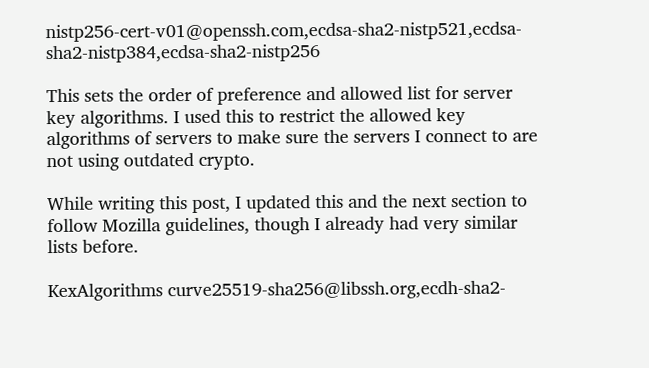nistp256-cert-v01@openssh.com,ecdsa-sha2-nistp521,ecdsa-sha2-nistp384,ecdsa-sha2-nistp256

This sets the order of preference and allowed list for server key algorithms. I used this to restrict the allowed key algorithms of servers to make sure the servers I connect to are not using outdated crypto.

While writing this post, I updated this and the next section to follow Mozilla guidelines, though I already had very similar lists before.

KexAlgorithms curve25519-sha256@libssh.org,ecdh-sha2-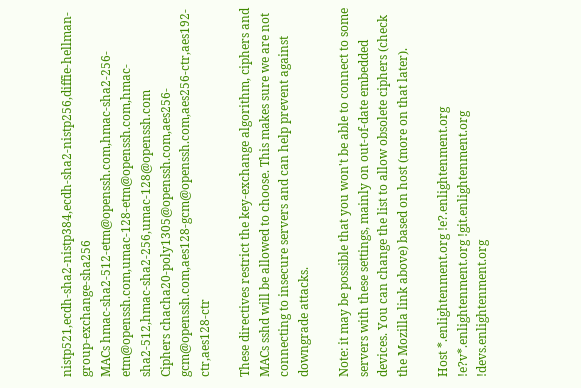nistp521,ecdh-sha2-nistp384,ecdh-sha2-nistp256,diffie-hellman-group-exchange-sha256
MACs hmac-sha2-512-etm@openssh.com,hmac-sha2-256-etm@openssh.com,umac-128-etm@openssh.com,hmac-sha2-512,hmac-sha2-256,umac-128@openssh.com
Ciphers chacha20-poly1305@openssh.com,aes256-gcm@openssh.com,aes128-gcm@openssh.com,aes256-ctr,aes192-ctr,aes128-ctr

These directives restrict the key-exchange algorithm, ciphers and MACs sshd will be allowed to choose. This makes sure we are not connecting to insecure servers and can help prevent against downgrade attacks.

Note: it may be possible that you won't be able to connect to some servers with these settings, mainly on out-of-date embedded devices. You can change the list to allow obsolete ciphers (check the Mozilla link above) based on host (more on that later).

Host *.enlightenment.org !e?.enlightenment.org !e?v*.enlightenment.org !git.enlightenment.org !devs.enlightenment.org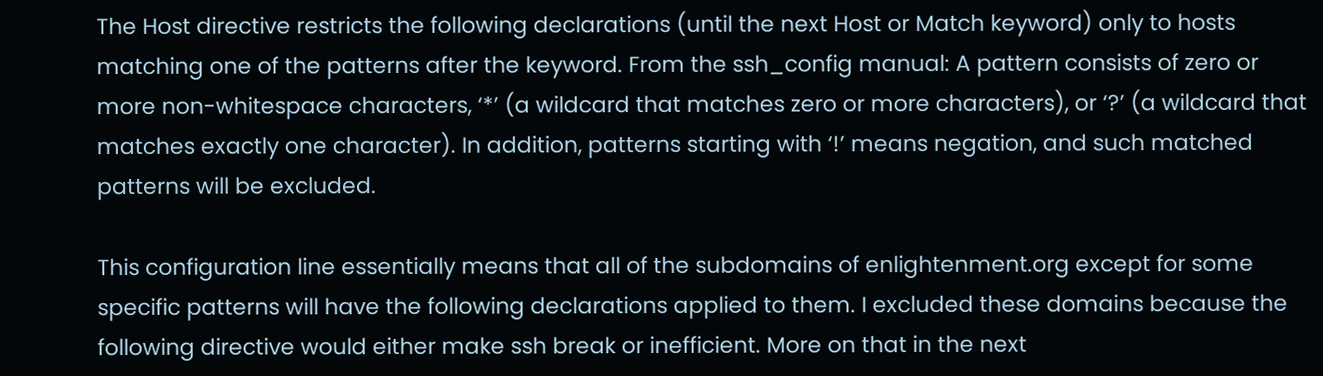The Host directive restricts the following declarations (until the next Host or Match keyword) only to hosts matching one of the patterns after the keyword. From the ssh_config manual: A pattern consists of zero or more non-whitespace characters, ‘*’ (a wildcard that matches zero or more characters), or ‘?’ (a wildcard that matches exactly one character). In addition, patterns starting with ‘!’ means negation, and such matched patterns will be excluded.

This configuration line essentially means that all of the subdomains of enlightenment.org except for some specific patterns will have the following declarations applied to them. I excluded these domains because the following directive would either make ssh break or inefficient. More on that in the next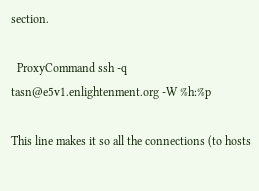section.

  ProxyCommand ssh -q tasn@e5v1.enlightenment.org -W %h:%p

This line makes it so all the connections (to hosts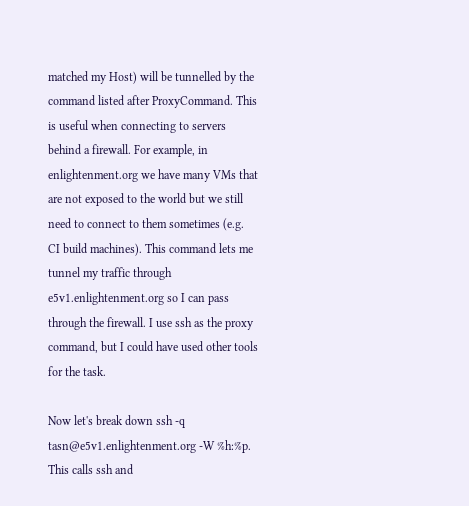matched my Host) will be tunnelled by the command listed after ProxyCommand. This is useful when connecting to servers behind a firewall. For example, in enlightenment.org we have many VMs that are not exposed to the world but we still need to connect to them sometimes (e.g. CI build machines). This command lets me tunnel my traffic through e5v1.enlightenment.org so I can pass through the firewall. I use ssh as the proxy command, but I could have used other tools for the task.

Now let's break down ssh -q tasn@e5v1.enlightenment.org -W %h:%p. This calls ssh and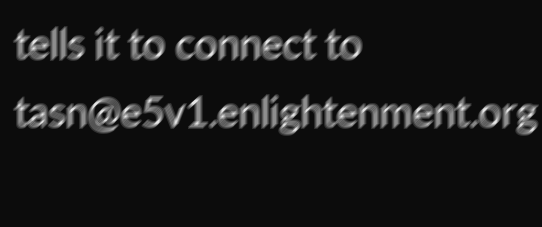tells it to connect to tasn@e5v1.enlightenment.org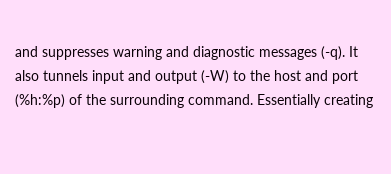and suppresses warning and diagnostic messages (-q). It also tunnels input and output (-W) to the host and port (%h:%p) of the surrounding command. Essentially creating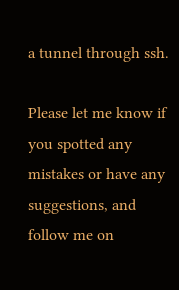a tunnel through ssh.

Please let me know if you spotted any mistakes or have any suggestions, and follow me on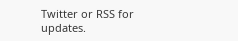Twitter or RSS for updates.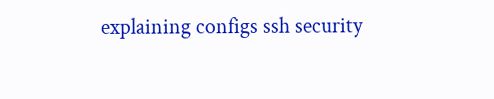explaining configs ssh security